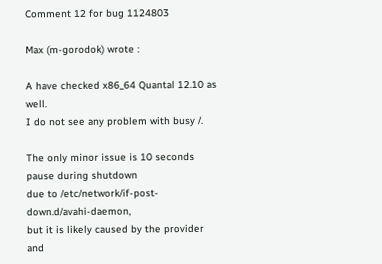Comment 12 for bug 1124803

Max (m-gorodok) wrote :

A have checked x86_64 Quantal 12.10 as well.
I do not see any problem with busy /.

The only minor issue is 10 seconds pause during shutdown
due to /etc/network/if-post-down.d/avahi-daemon,
but it is likely caused by the provider and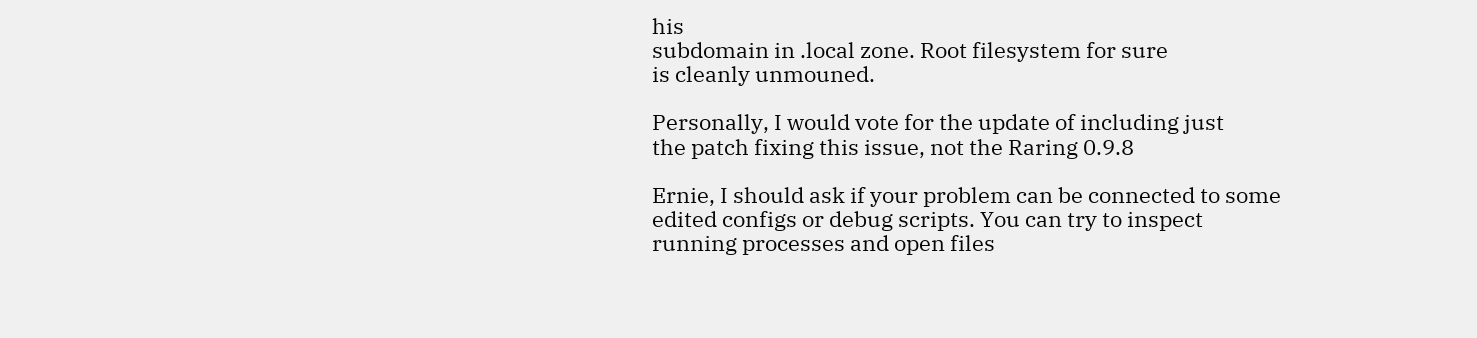his
subdomain in .local zone. Root filesystem for sure
is cleanly unmouned.

Personally, I would vote for the update of including just
the patch fixing this issue, not the Raring 0.9.8

Ernie, I should ask if your problem can be connected to some
edited configs or debug scripts. You can try to inspect
running processes and open files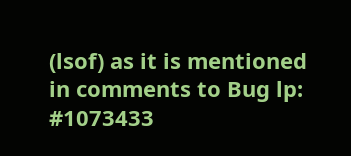(lsof) as it is mentioned
in comments to Bug lp: #1073433